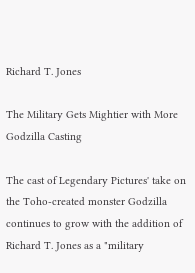Richard T. Jones

The Military Gets Mightier with More Godzilla Casting

The cast of Legendary Pictures' take on the Toho-created monster Godzilla continues to grow with the addition of Richard T. Jones as a "military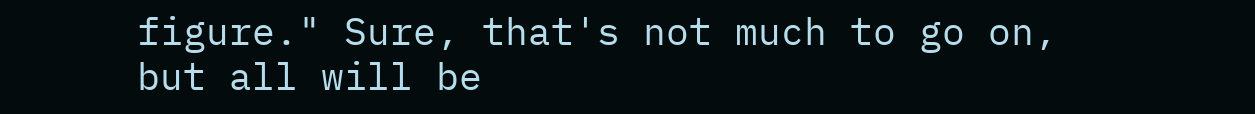figure." Sure, that's not much to go on, but all will be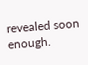revealed soon enough.